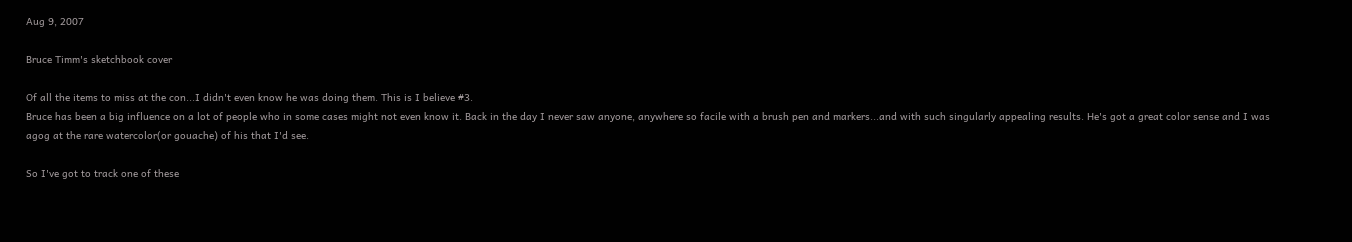Aug 9, 2007

Bruce Timm's sketchbook cover

Of all the items to miss at the con...I didn't even know he was doing them. This is I believe #3.
Bruce has been a big influence on a lot of people who in some cases might not even know it. Back in the day I never saw anyone, anywhere so facile with a brush pen and markers...and with such singularly appealing results. He's got a great color sense and I was agog at the rare watercolor(or gouache) of his that I'd see.

So I've got to track one of these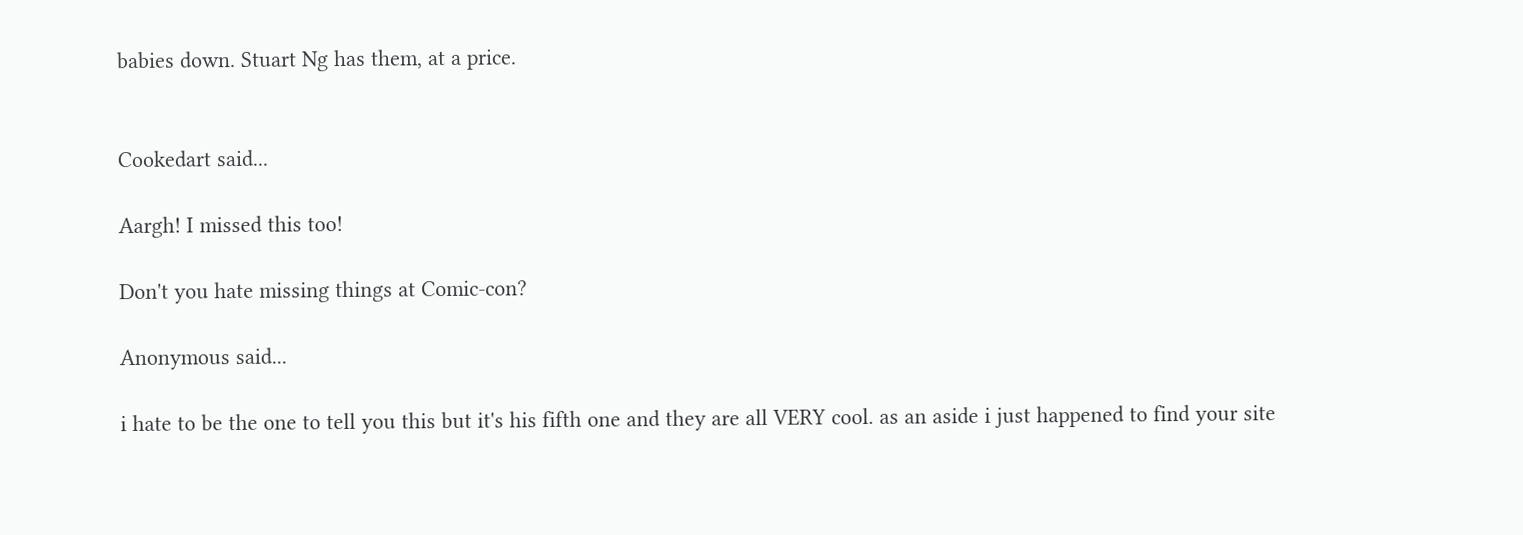babies down. Stuart Ng has them, at a price.


Cookedart said...

Aargh! I missed this too!

Don't you hate missing things at Comic-con?

Anonymous said...

i hate to be the one to tell you this but it's his fifth one and they are all VERY cool. as an aside i just happened to find your site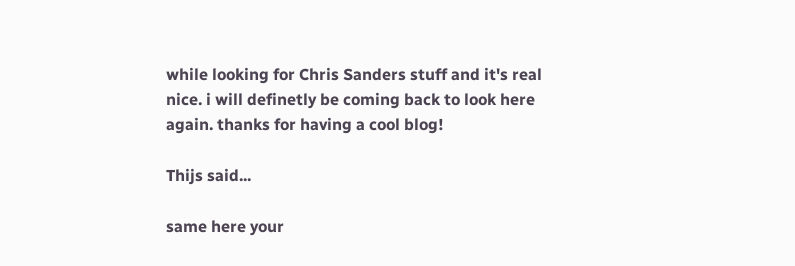while looking for Chris Sanders stuff and it's real nice. i will definetly be coming back to look here again. thanks for having a cool blog!

Thijs said...

same here your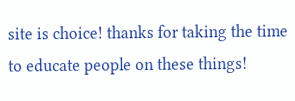site is choice! thanks for taking the time to educate people on these things!